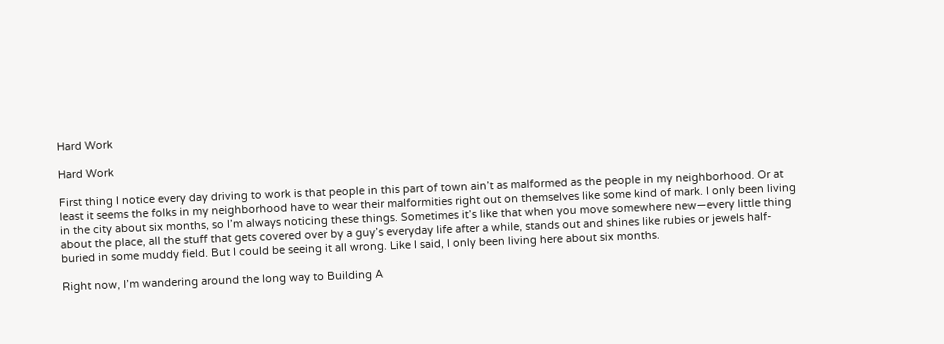Hard Work

Hard Work

First thing I notice every day driving to work is that people in this part of town ain’t as malformed as the people in my neighborhood. Or at least it seems the folks in my neighborhood have to wear their malformities right out on themselves like some kind of mark. I only been living in the city about six months, so I’m always noticing these things. Sometimes it’s like that when you move somewhere new—every little thing about the place, all the stuff that gets covered over by a guy’s everyday life after a while, stands out and shines like rubies or jewels half-buried in some muddy field. But I could be seeing it all wrong. Like I said, I only been living here about six months.

Right now, I’m wandering around the long way to Building A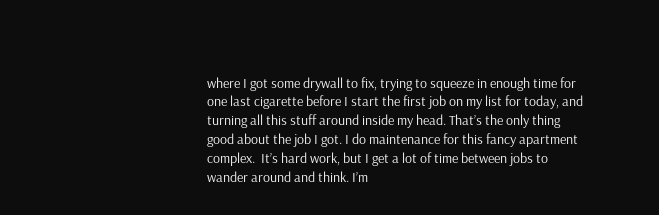where I got some drywall to fix, trying to squeeze in enough time for one last cigarette before I start the first job on my list for today, and turning all this stuff around inside my head. That’s the only thing good about the job I got. I do maintenance for this fancy apartment complex.  It’s hard work, but I get a lot of time between jobs to wander around and think. I’m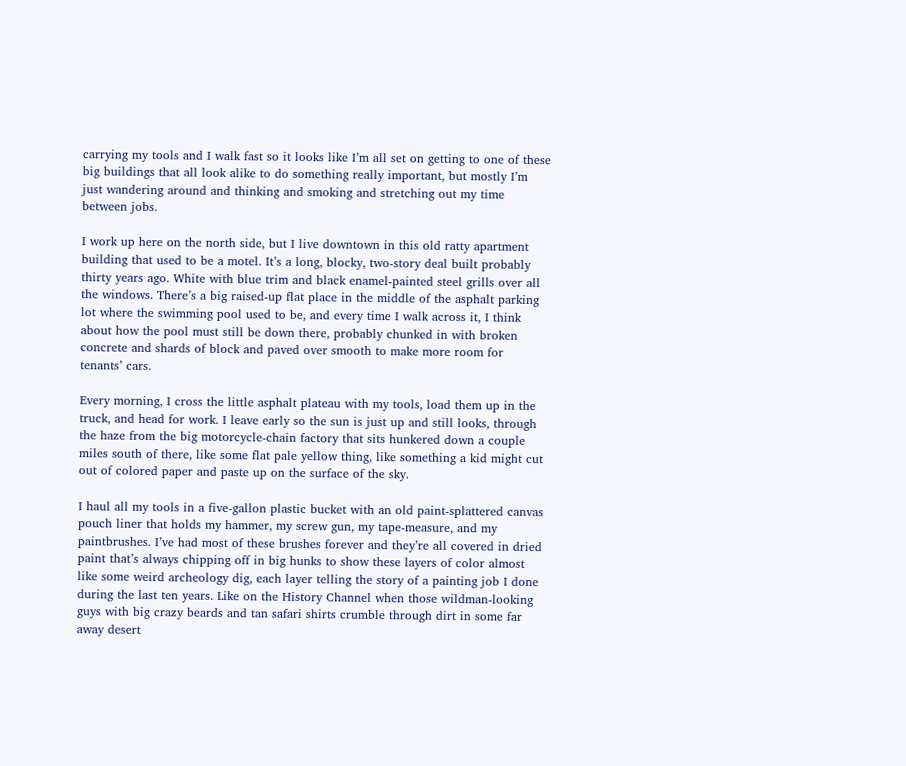carrying my tools and I walk fast so it looks like I’m all set on getting to one of these big buildings that all look alike to do something really important, but mostly I’m just wandering around and thinking and smoking and stretching out my time between jobs.

I work up here on the north side, but I live downtown in this old ratty apartment building that used to be a motel. It’s a long, blocky, two-story deal built probably thirty years ago. White with blue trim and black enamel-painted steel grills over all the windows. There’s a big raised-up flat place in the middle of the asphalt parking lot where the swimming pool used to be, and every time I walk across it, I think about how the pool must still be down there, probably chunked in with broken concrete and shards of block and paved over smooth to make more room for tenants’ cars.

Every morning, I cross the little asphalt plateau with my tools, load them up in the truck, and head for work. I leave early so the sun is just up and still looks, through the haze from the big motorcycle-chain factory that sits hunkered down a couple miles south of there, like some flat pale yellow thing, like something a kid might cut out of colored paper and paste up on the surface of the sky.

I haul all my tools in a five-gallon plastic bucket with an old paint-splattered canvas pouch liner that holds my hammer, my screw gun, my tape-measure, and my paintbrushes. I’ve had most of these brushes forever and they’re all covered in dried paint that’s always chipping off in big hunks to show these layers of color almost like some weird archeology dig, each layer telling the story of a painting job I done during the last ten years. Like on the History Channel when those wildman-looking guys with big crazy beards and tan safari shirts crumble through dirt in some far away desert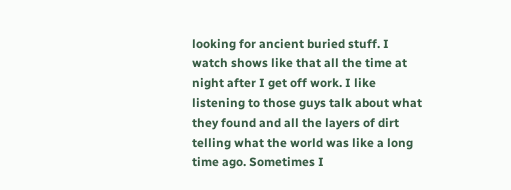looking for ancient buried stuff. I watch shows like that all the time at night after I get off work. I like listening to those guys talk about what they found and all the layers of dirt telling what the world was like a long time ago. Sometimes I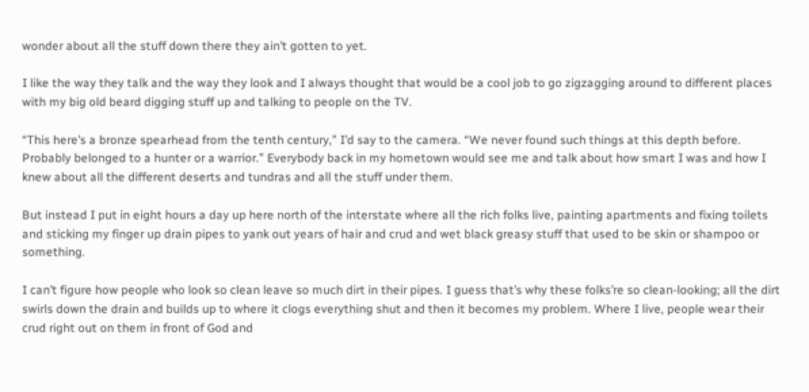wonder about all the stuff down there they ain’t gotten to yet.

I like the way they talk and the way they look and I always thought that would be a cool job to go zigzagging around to different places with my big old beard digging stuff up and talking to people on the TV.

“This here’s a bronze spearhead from the tenth century,” I’d say to the camera. “We never found such things at this depth before. Probably belonged to a hunter or a warrior.” Everybody back in my hometown would see me and talk about how smart I was and how I knew about all the different deserts and tundras and all the stuff under them.

But instead I put in eight hours a day up here north of the interstate where all the rich folks live, painting apartments and fixing toilets and sticking my finger up drain pipes to yank out years of hair and crud and wet black greasy stuff that used to be skin or shampoo or something.

I can’t figure how people who look so clean leave so much dirt in their pipes. I guess that’s why these folks’re so clean-looking; all the dirt swirls down the drain and builds up to where it clogs everything shut and then it becomes my problem. Where I live, people wear their crud right out on them in front of God and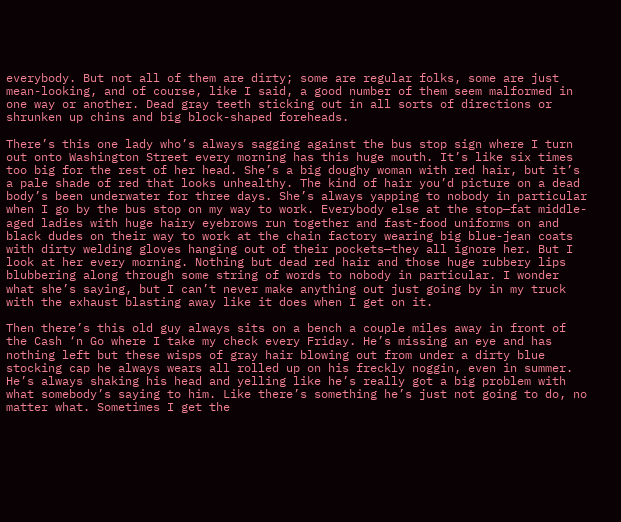everybody. But not all of them are dirty; some are regular folks, some are just mean-looking, and of course, like I said, a good number of them seem malformed in one way or another. Dead gray teeth sticking out in all sorts of directions or shrunken up chins and big block-shaped foreheads.

There’s this one lady who’s always sagging against the bus stop sign where I turn out onto Washington Street every morning has this huge mouth. It’s like six times too big for the rest of her head. She’s a big doughy woman with red hair, but it’s a pale shade of red that looks unhealthy. The kind of hair you’d picture on a dead body’s been underwater for three days. She’s always yapping to nobody in particular when I go by the bus stop on my way to work. Everybody else at the stop—fat middle-aged ladies with huge hairy eyebrows run together and fast-food uniforms on and black dudes on their way to work at the chain factory wearing big blue-jean coats with dirty welding gloves hanging out of their pockets—they all ignore her. But I look at her every morning. Nothing but dead red hair and those huge rubbery lips blubbering along through some string of words to nobody in particular. I wonder what she’s saying, but I can’t never make anything out just going by in my truck with the exhaust blasting away like it does when I get on it.

Then there’s this old guy always sits on a bench a couple miles away in front of the Cash ‘n Go where I take my check every Friday. He’s missing an eye and has nothing left but these wisps of gray hair blowing out from under a dirty blue stocking cap he always wears all rolled up on his freckly noggin, even in summer. He’s always shaking his head and yelling like he’s really got a big problem with what somebody’s saying to him. Like there’s something he’s just not going to do, no matter what. Sometimes I get the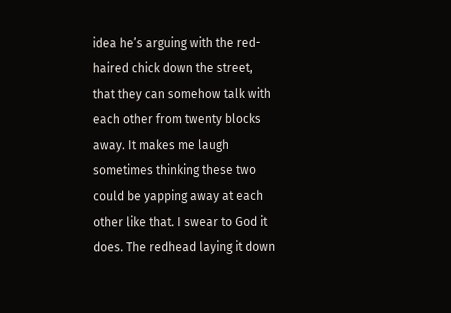idea he’s arguing with the red-haired chick down the street, that they can somehow talk with each other from twenty blocks away. It makes me laugh sometimes thinking these two could be yapping away at each other like that. I swear to God it does. The redhead laying it down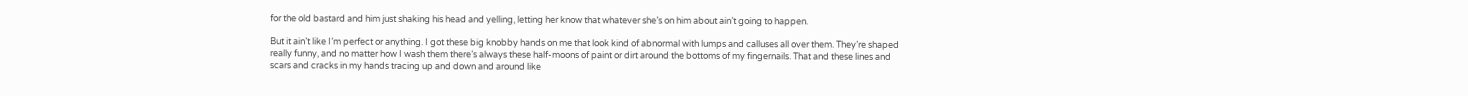for the old bastard and him just shaking his head and yelling, letting her know that whatever she’s on him about ain’t going to happen.

But it ain’t like I’m perfect or anything. I got these big knobby hands on me that look kind of abnormal with lumps and calluses all over them. They’re shaped really funny, and no matter how I wash them there’s always these half-moons of paint or dirt around the bottoms of my fingernails. That and these lines and scars and cracks in my hands tracing up and down and around like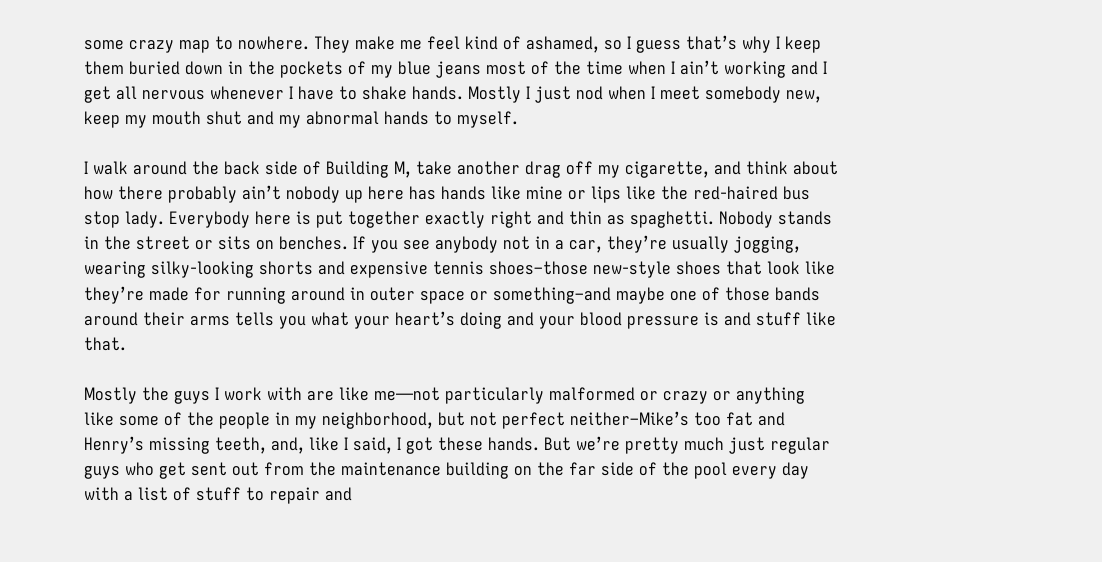some crazy map to nowhere. They make me feel kind of ashamed, so I guess that’s why I keep them buried down in the pockets of my blue jeans most of the time when I ain’t working and I get all nervous whenever I have to shake hands. Mostly I just nod when I meet somebody new, keep my mouth shut and my abnormal hands to myself.

I walk around the back side of Building M, take another drag off my cigarette, and think about how there probably ain’t nobody up here has hands like mine or lips like the red-haired bus stop lady. Everybody here is put together exactly right and thin as spaghetti. Nobody stands in the street or sits on benches. If you see anybody not in a car, they’re usually jogging, wearing silky-looking shorts and expensive tennis shoes–those new-style shoes that look like they’re made for running around in outer space or something–and maybe one of those bands around their arms tells you what your heart’s doing and your blood pressure is and stuff like that.

Mostly the guys I work with are like me—not particularly malformed or crazy or anything like some of the people in my neighborhood, but not perfect neither–Mike’s too fat and Henry’s missing teeth, and, like I said, I got these hands. But we’re pretty much just regular guys who get sent out from the maintenance building on the far side of the pool every day with a list of stuff to repair and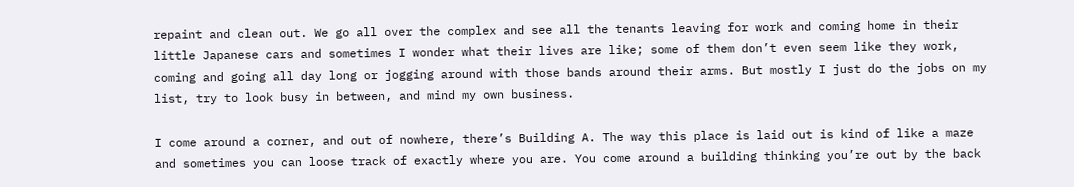repaint and clean out. We go all over the complex and see all the tenants leaving for work and coming home in their little Japanese cars and sometimes I wonder what their lives are like; some of them don’t even seem like they work, coming and going all day long or jogging around with those bands around their arms. But mostly I just do the jobs on my list, try to look busy in between, and mind my own business.

I come around a corner, and out of nowhere, there’s Building A. The way this place is laid out is kind of like a maze and sometimes you can loose track of exactly where you are. You come around a building thinking you’re out by the back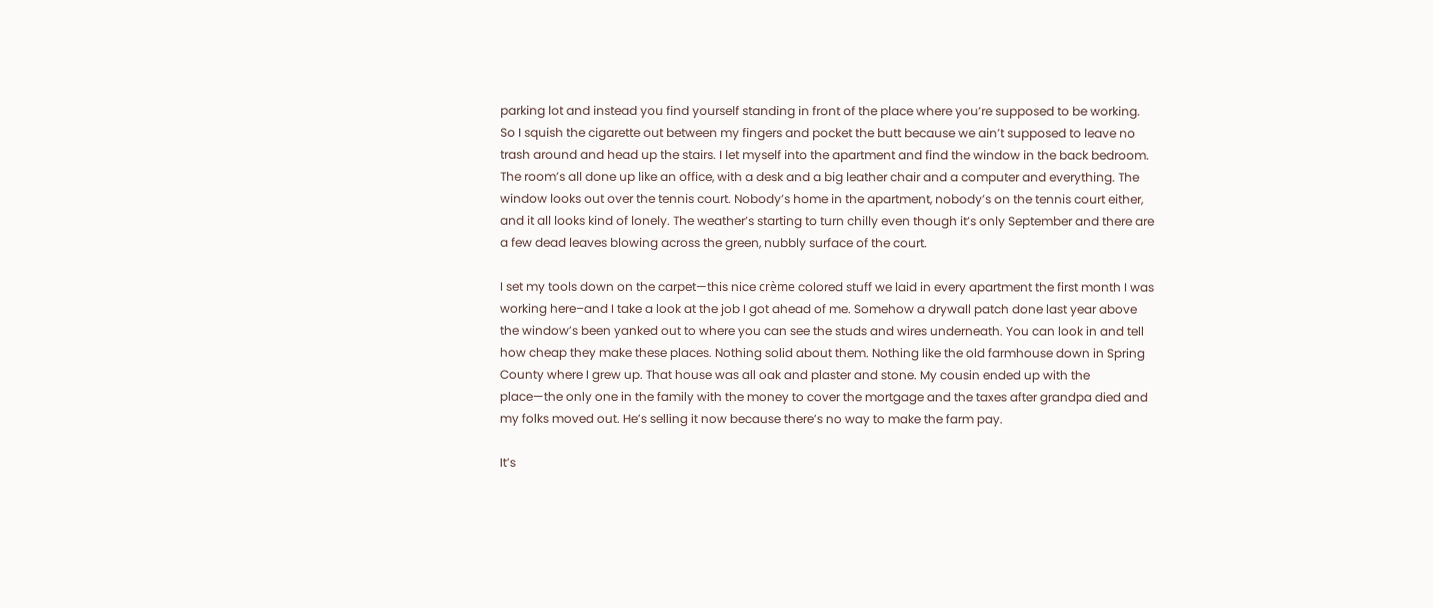parking lot and instead you find yourself standing in front of the place where you’re supposed to be working. So I squish the cigarette out between my fingers and pocket the butt because we ain’t supposed to leave no trash around and head up the stairs. I let myself into the apartment and find the window in the back bedroom. The room’s all done up like an office, with a desk and a big leather chair and a computer and everything. The window looks out over the tennis court. Nobody’s home in the apartment, nobody’s on the tennis court either, and it all looks kind of lonely. The weather’s starting to turn chilly even though it’s only September and there are a few dead leaves blowing across the green, nubbly surface of the court.

I set my tools down on the carpet—this nice crème colored stuff we laid in every apartment the first month I was working here–and I take a look at the job I got ahead of me. Somehow a drywall patch done last year above the window’s been yanked out to where you can see the studs and wires underneath. You can look in and tell how cheap they make these places. Nothing solid about them. Nothing like the old farmhouse down in Spring County where I grew up. That house was all oak and plaster and stone. My cousin ended up with the place—the only one in the family with the money to cover the mortgage and the taxes after grandpa died and my folks moved out. He’s selling it now because there’s no way to make the farm pay.

It’s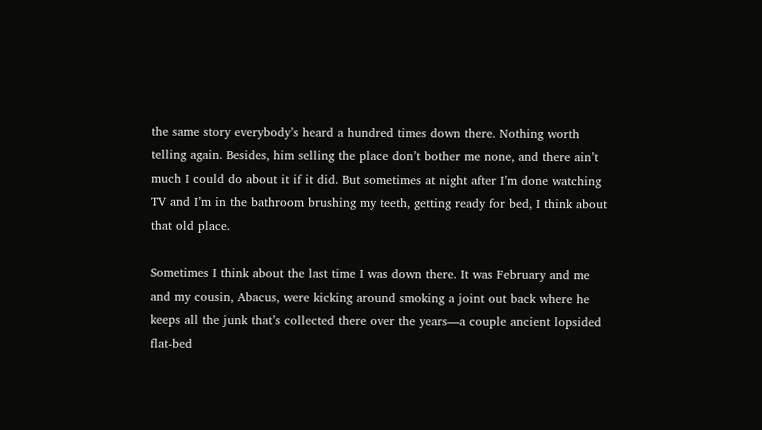the same story everybody’s heard a hundred times down there. Nothing worth telling again. Besides, him selling the place don’t bother me none, and there ain’t much I could do about it if it did. But sometimes at night after I’m done watching TV and I’m in the bathroom brushing my teeth, getting ready for bed, I think about that old place.

Sometimes I think about the last time I was down there. It was February and me and my cousin, Abacus, were kicking around smoking a joint out back where he keeps all the junk that’s collected there over the years—a couple ancient lopsided flat-bed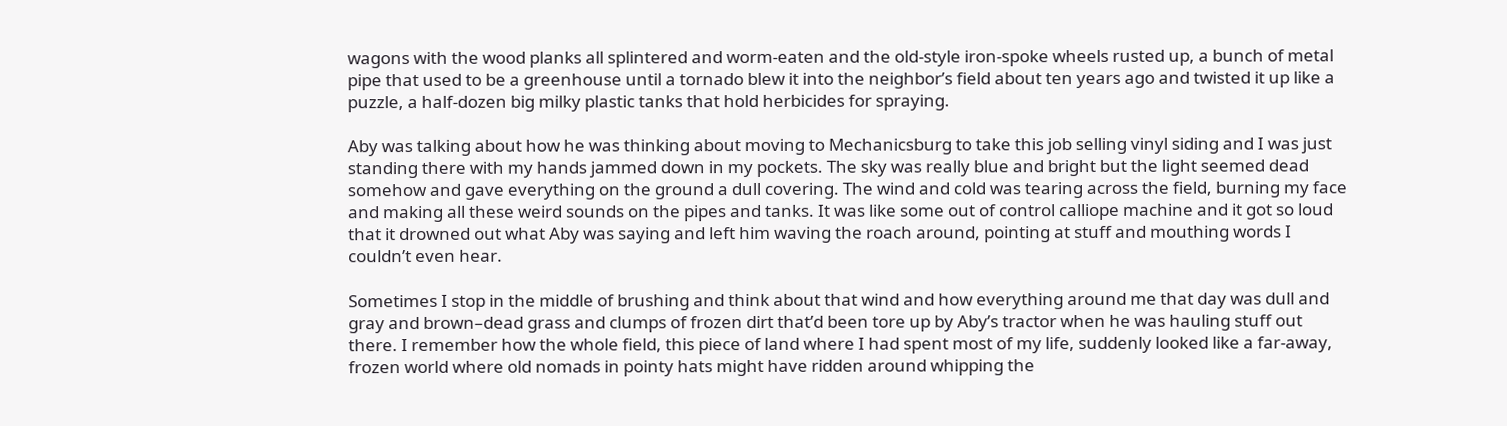wagons with the wood planks all splintered and worm-eaten and the old-style iron-spoke wheels rusted up, a bunch of metal pipe that used to be a greenhouse until a tornado blew it into the neighbor’s field about ten years ago and twisted it up like a puzzle, a half-dozen big milky plastic tanks that hold herbicides for spraying.

Aby was talking about how he was thinking about moving to Mechanicsburg to take this job selling vinyl siding and I was just standing there with my hands jammed down in my pockets. The sky was really blue and bright but the light seemed dead somehow and gave everything on the ground a dull covering. The wind and cold was tearing across the field, burning my face and making all these weird sounds on the pipes and tanks. It was like some out of control calliope machine and it got so loud that it drowned out what Aby was saying and left him waving the roach around, pointing at stuff and mouthing words I couldn’t even hear.

Sometimes I stop in the middle of brushing and think about that wind and how everything around me that day was dull and gray and brown–dead grass and clumps of frozen dirt that’d been tore up by Aby’s tractor when he was hauling stuff out there. I remember how the whole field, this piece of land where I had spent most of my life, suddenly looked like a far-away, frozen world where old nomads in pointy hats might have ridden around whipping the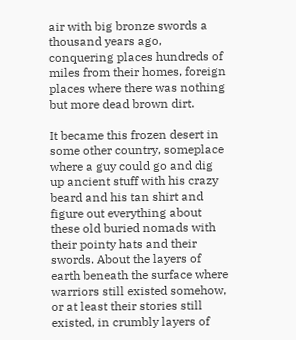air with big bronze swords a thousand years ago, conquering places hundreds of miles from their homes, foreign places where there was nothing but more dead brown dirt.

It became this frozen desert in some other country, someplace where a guy could go and dig up ancient stuff with his crazy beard and his tan shirt and figure out everything about these old buried nomads with their pointy hats and their swords. About the layers of earth beneath the surface where warriors still existed somehow, or at least their stories still existed, in crumbly layers of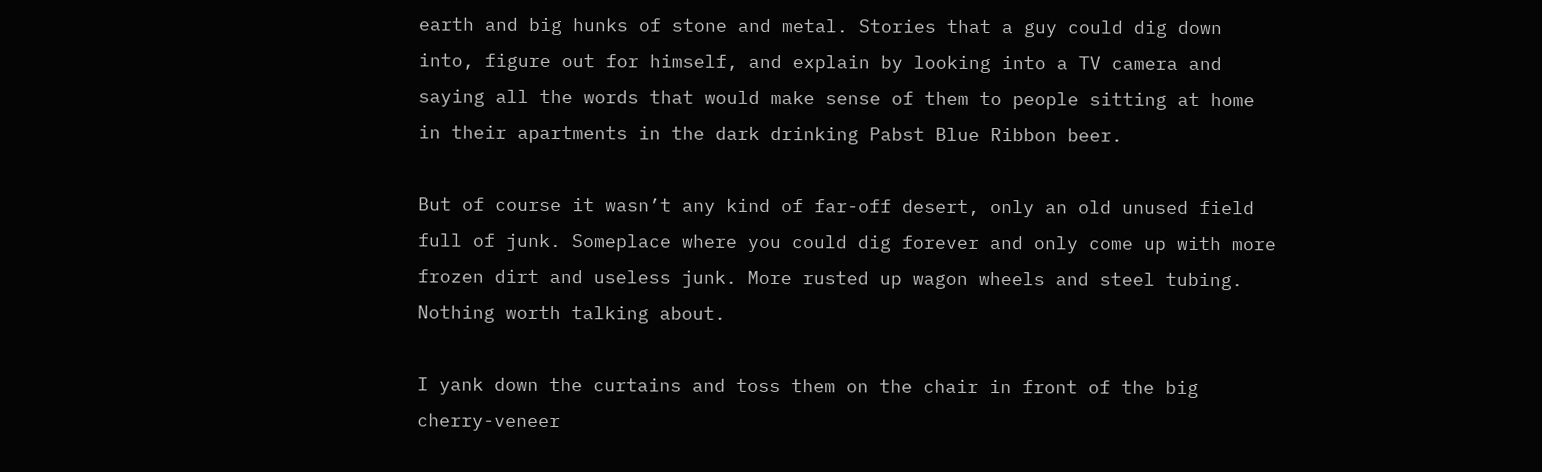earth and big hunks of stone and metal. Stories that a guy could dig down into, figure out for himself, and explain by looking into a TV camera and saying all the words that would make sense of them to people sitting at home in their apartments in the dark drinking Pabst Blue Ribbon beer.

But of course it wasn’t any kind of far-off desert, only an old unused field full of junk. Someplace where you could dig forever and only come up with more frozen dirt and useless junk. More rusted up wagon wheels and steel tubing. Nothing worth talking about.

I yank down the curtains and toss them on the chair in front of the big cherry-veneer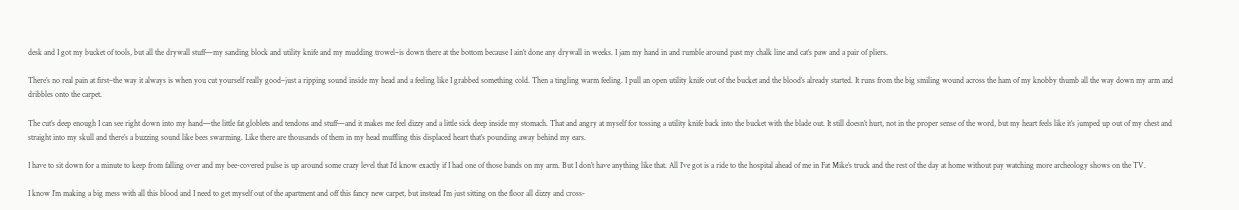desk and I got my bucket of tools, but all the drywall stuff—my sanding block and utility knife and my mudding trowel–is down there at the bottom because I ain’t done any drywall in weeks. I jam my hand in and rumble around past my chalk line and cat’s paw and a pair of pliers.

There’s no real pain at first–the way it always is when you cut yourself really good–just a ripping sound inside my head and a feeling like I grabbed something cold. Then a tingling warm feeling. I pull an open utility knife out of the bucket and the blood’s already started. It runs from the big smiling wound across the ham of my knobby thumb all the way down my arm and dribbles onto the carpet.

The cut’s deep enough I can see right down into my hand—the little fat globlets and tendons and stuff—and it makes me feel dizzy and a little sick deep inside my stomach. That and angry at myself for tossing a utility knife back into the bucket with the blade out. It still doesn’t hurt, not in the proper sense of the word, but my heart feels like it’s jumped up out of my chest and straight into my skull and there’s a buzzing sound like bees swarming. Like there are thousands of them in my head muffling this displaced heart that’s pounding away behind my ears.

I have to sit down for a minute to keep from falling over and my bee-covered pulse is up around some crazy level that I’d know exactly if I had one of those bands on my arm. But I don’t have anything like that. All I’ve got is a ride to the hospital ahead of me in Fat Mike’s truck and the rest of the day at home without pay watching more archeology shows on the TV.

I know I’m making a big mess with all this blood and I need to get myself out of the apartment and off this fancy new carpet, but instead I’m just sitting on the floor all dizzy and cross-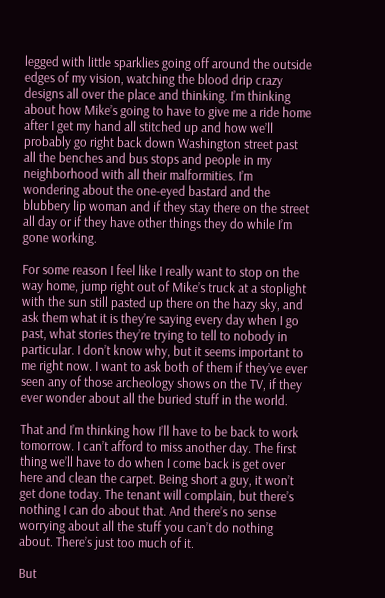legged with little sparklies going off around the outside edges of my vision, watching the blood drip crazy designs all over the place and thinking. I’m thinking about how Mike’s going to have to give me a ride home after I get my hand all stitched up and how we’ll probably go right back down Washington street past all the benches and bus stops and people in my neighborhood with all their malformities. I’m wondering about the one-eyed bastard and the blubbery lip woman and if they stay there on the street all day or if they have other things they do while I’m gone working.

For some reason I feel like I really want to stop on the way home, jump right out of Mike’s truck at a stoplight with the sun still pasted up there on the hazy sky, and ask them what it is they’re saying every day when I go past, what stories they’re trying to tell to nobody in particular. I don’t know why, but it seems important to me right now. I want to ask both of them if they’ve ever seen any of those archeology shows on the TV, if they ever wonder about all the buried stuff in the world.

That and I’m thinking how I’ll have to be back to work tomorrow. I can’t afford to miss another day. The first thing we’ll have to do when I come back is get over here and clean the carpet. Being short a guy, it won’t get done today. The tenant will complain, but there’s nothing I can do about that. And there’s no sense worrying about all the stuff you can’t do nothing about. There’s just too much of it.

But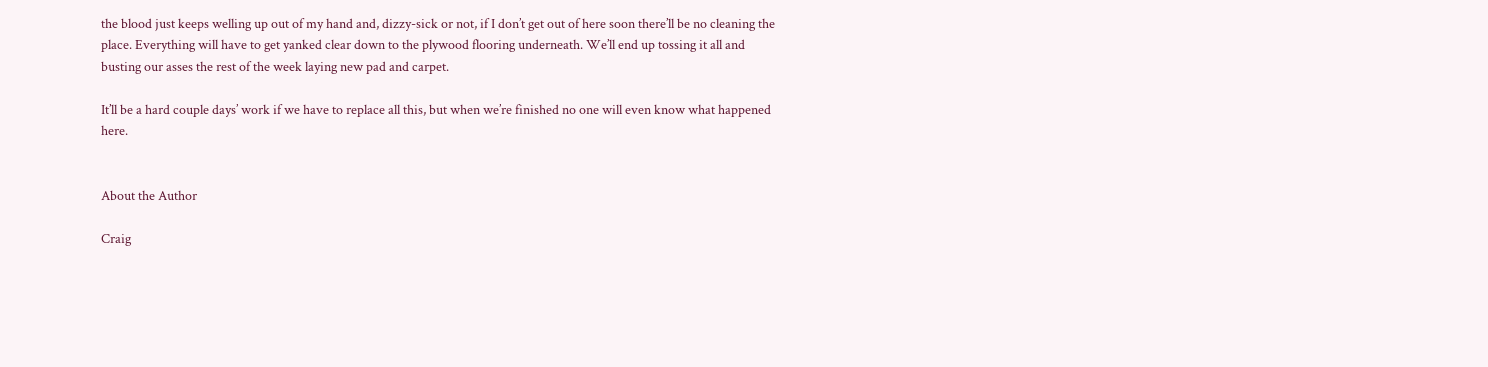the blood just keeps welling up out of my hand and, dizzy-sick or not, if I don’t get out of here soon there’ll be no cleaning the place. Everything will have to get yanked clear down to the plywood flooring underneath. We’ll end up tossing it all and busting our asses the rest of the week laying new pad and carpet.

It’ll be a hard couple days’ work if we have to replace all this, but when we’re finished no one will even know what happened here.


About the Author

Craig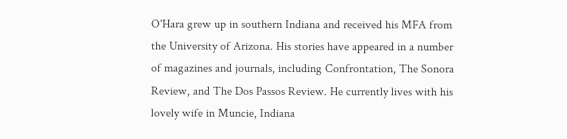O'Hara grew up in southern Indiana and received his MFA from the University of Arizona. His stories have appeared in a number of magazines and journals, including Confrontation, The Sonora Review, and The Dos Passos Review. He currently lives with his lovely wife in Muncie, Indiana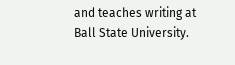and teaches writing at Ball State University.